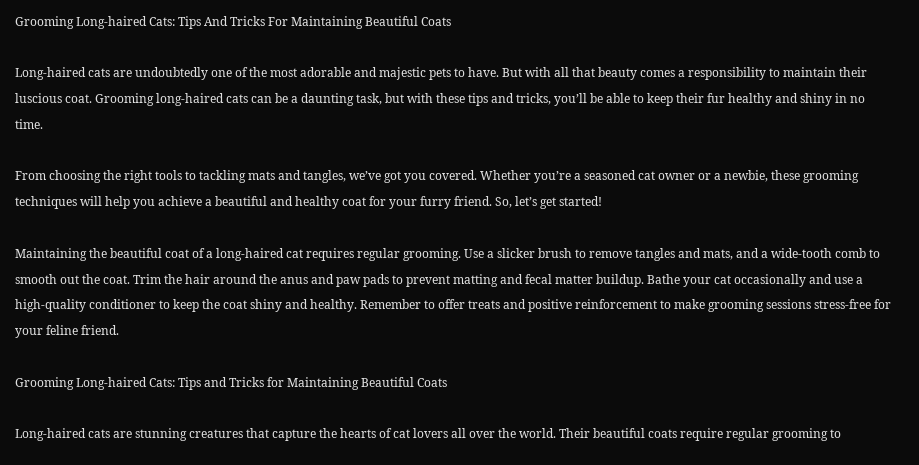Grooming Long-haired Cats: Tips And Tricks For Maintaining Beautiful Coats

Long-haired cats are undoubtedly one of the most adorable and majestic pets to have. But with all that beauty comes a responsibility to maintain their luscious coat. Grooming long-haired cats can be a daunting task, but with these tips and tricks, you’ll be able to keep their fur healthy and shiny in no time.

From choosing the right tools to tackling mats and tangles, we’ve got you covered. Whether you’re a seasoned cat owner or a newbie, these grooming techniques will help you achieve a beautiful and healthy coat for your furry friend. So, let’s get started!

Maintaining the beautiful coat of a long-haired cat requires regular grooming. Use a slicker brush to remove tangles and mats, and a wide-tooth comb to smooth out the coat. Trim the hair around the anus and paw pads to prevent matting and fecal matter buildup. Bathe your cat occasionally and use a high-quality conditioner to keep the coat shiny and healthy. Remember to offer treats and positive reinforcement to make grooming sessions stress-free for your feline friend.

Grooming Long-haired Cats: Tips and Tricks for Maintaining Beautiful Coats

Long-haired cats are stunning creatures that capture the hearts of cat lovers all over the world. Their beautiful coats require regular grooming to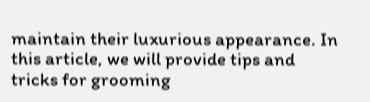maintain their luxurious appearance. In this article, we will provide tips and tricks for grooming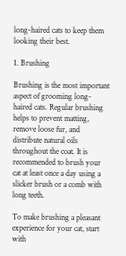long-haired cats to keep them looking their best.

1. Brushing

Brushing is the most important aspect of grooming long-haired cats. Regular brushing helps to prevent matting, remove loose fur, and distribute natural oils throughout the coat. It is recommended to brush your cat at least once a day using a slicker brush or a comb with long teeth.

To make brushing a pleasant experience for your cat, start with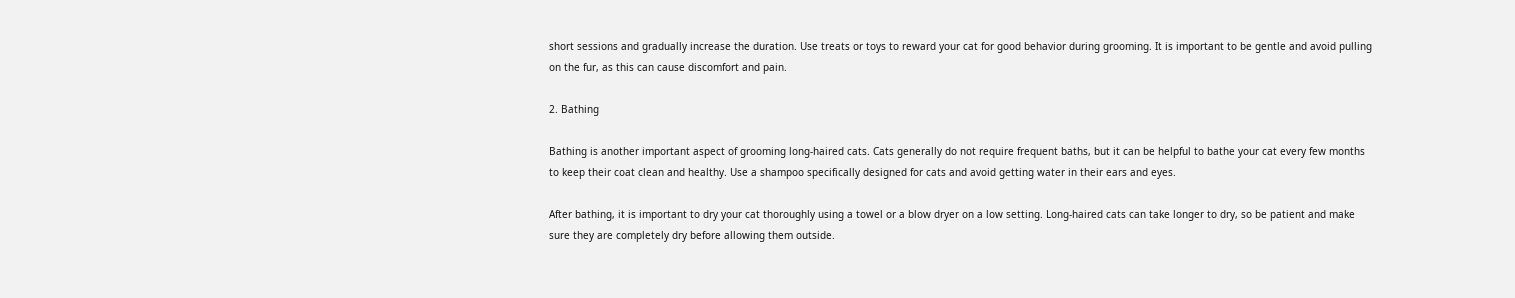short sessions and gradually increase the duration. Use treats or toys to reward your cat for good behavior during grooming. It is important to be gentle and avoid pulling on the fur, as this can cause discomfort and pain.

2. Bathing

Bathing is another important aspect of grooming long-haired cats. Cats generally do not require frequent baths, but it can be helpful to bathe your cat every few months to keep their coat clean and healthy. Use a shampoo specifically designed for cats and avoid getting water in their ears and eyes.

After bathing, it is important to dry your cat thoroughly using a towel or a blow dryer on a low setting. Long-haired cats can take longer to dry, so be patient and make sure they are completely dry before allowing them outside.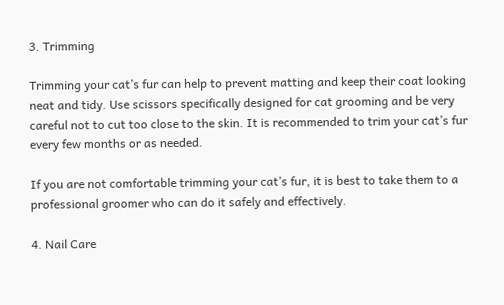3. Trimming

Trimming your cat’s fur can help to prevent matting and keep their coat looking neat and tidy. Use scissors specifically designed for cat grooming and be very careful not to cut too close to the skin. It is recommended to trim your cat’s fur every few months or as needed.

If you are not comfortable trimming your cat’s fur, it is best to take them to a professional groomer who can do it safely and effectively.

4. Nail Care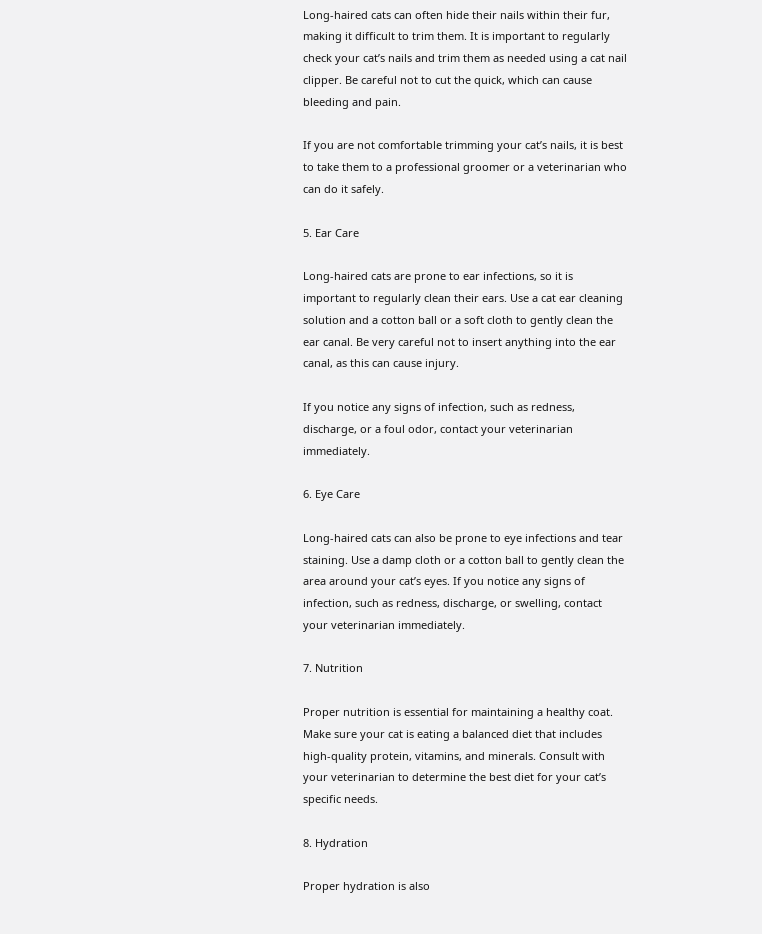Long-haired cats can often hide their nails within their fur, making it difficult to trim them. It is important to regularly check your cat’s nails and trim them as needed using a cat nail clipper. Be careful not to cut the quick, which can cause bleeding and pain.

If you are not comfortable trimming your cat’s nails, it is best to take them to a professional groomer or a veterinarian who can do it safely.

5. Ear Care

Long-haired cats are prone to ear infections, so it is important to regularly clean their ears. Use a cat ear cleaning solution and a cotton ball or a soft cloth to gently clean the ear canal. Be very careful not to insert anything into the ear canal, as this can cause injury.

If you notice any signs of infection, such as redness, discharge, or a foul odor, contact your veterinarian immediately.

6. Eye Care

Long-haired cats can also be prone to eye infections and tear staining. Use a damp cloth or a cotton ball to gently clean the area around your cat’s eyes. If you notice any signs of infection, such as redness, discharge, or swelling, contact your veterinarian immediately.

7. Nutrition

Proper nutrition is essential for maintaining a healthy coat. Make sure your cat is eating a balanced diet that includes high-quality protein, vitamins, and minerals. Consult with your veterinarian to determine the best diet for your cat’s specific needs.

8. Hydration

Proper hydration is also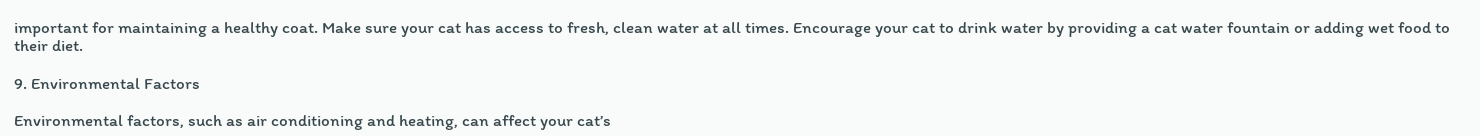important for maintaining a healthy coat. Make sure your cat has access to fresh, clean water at all times. Encourage your cat to drink water by providing a cat water fountain or adding wet food to their diet.

9. Environmental Factors

Environmental factors, such as air conditioning and heating, can affect your cat’s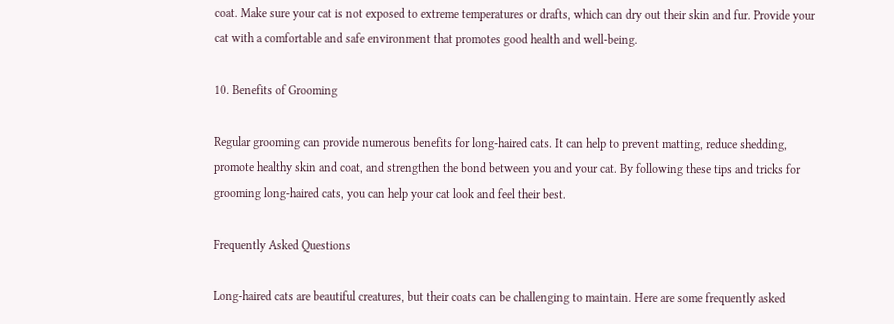coat. Make sure your cat is not exposed to extreme temperatures or drafts, which can dry out their skin and fur. Provide your cat with a comfortable and safe environment that promotes good health and well-being.

10. Benefits of Grooming

Regular grooming can provide numerous benefits for long-haired cats. It can help to prevent matting, reduce shedding, promote healthy skin and coat, and strengthen the bond between you and your cat. By following these tips and tricks for grooming long-haired cats, you can help your cat look and feel their best.

Frequently Asked Questions

Long-haired cats are beautiful creatures, but their coats can be challenging to maintain. Here are some frequently asked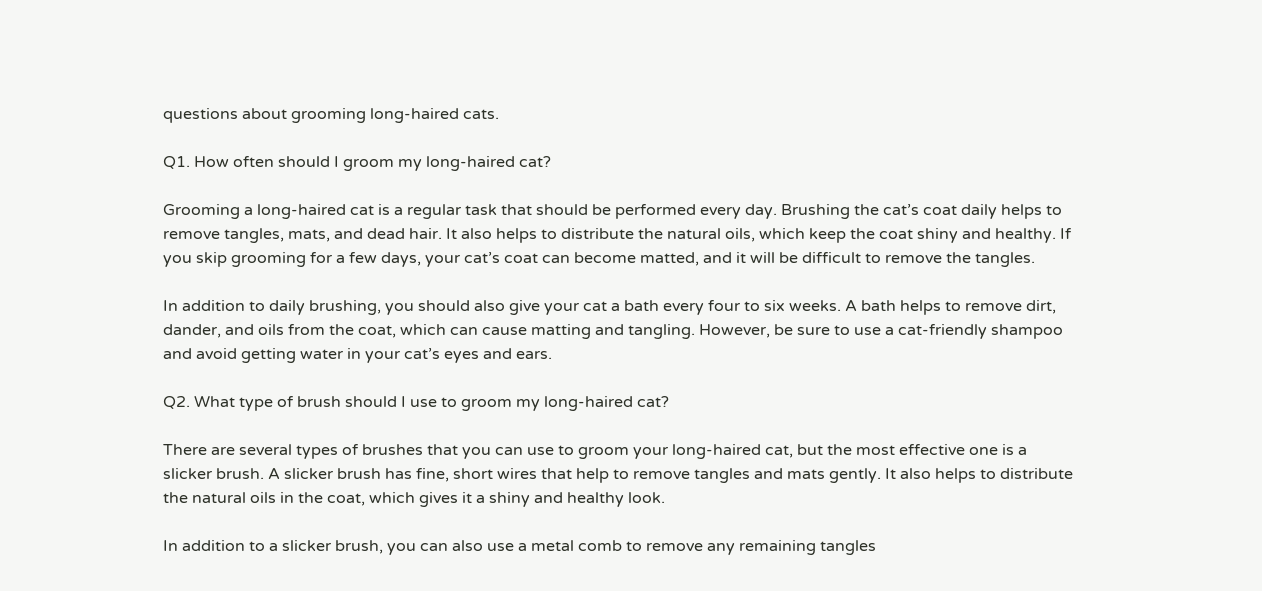questions about grooming long-haired cats.

Q1. How often should I groom my long-haired cat?

Grooming a long-haired cat is a regular task that should be performed every day. Brushing the cat’s coat daily helps to remove tangles, mats, and dead hair. It also helps to distribute the natural oils, which keep the coat shiny and healthy. If you skip grooming for a few days, your cat’s coat can become matted, and it will be difficult to remove the tangles.

In addition to daily brushing, you should also give your cat a bath every four to six weeks. A bath helps to remove dirt, dander, and oils from the coat, which can cause matting and tangling. However, be sure to use a cat-friendly shampoo and avoid getting water in your cat’s eyes and ears.

Q2. What type of brush should I use to groom my long-haired cat?

There are several types of brushes that you can use to groom your long-haired cat, but the most effective one is a slicker brush. A slicker brush has fine, short wires that help to remove tangles and mats gently. It also helps to distribute the natural oils in the coat, which gives it a shiny and healthy look.

In addition to a slicker brush, you can also use a metal comb to remove any remaining tangles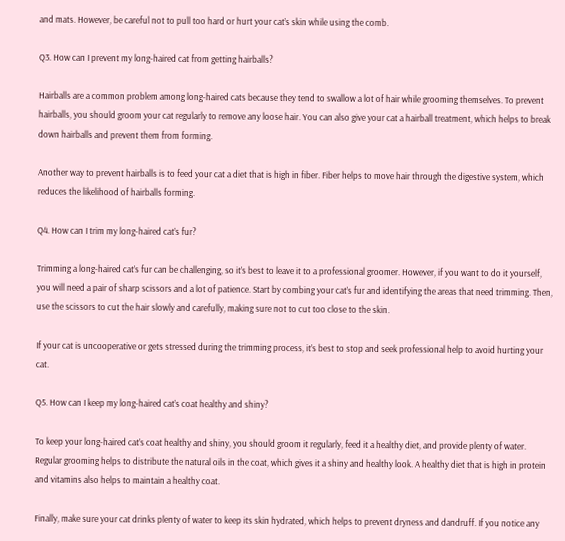and mats. However, be careful not to pull too hard or hurt your cat’s skin while using the comb.

Q3. How can I prevent my long-haired cat from getting hairballs?

Hairballs are a common problem among long-haired cats because they tend to swallow a lot of hair while grooming themselves. To prevent hairballs, you should groom your cat regularly to remove any loose hair. You can also give your cat a hairball treatment, which helps to break down hairballs and prevent them from forming.

Another way to prevent hairballs is to feed your cat a diet that is high in fiber. Fiber helps to move hair through the digestive system, which reduces the likelihood of hairballs forming.

Q4. How can I trim my long-haired cat’s fur?

Trimming a long-haired cat’s fur can be challenging, so it’s best to leave it to a professional groomer. However, if you want to do it yourself, you will need a pair of sharp scissors and a lot of patience. Start by combing your cat’s fur and identifying the areas that need trimming. Then, use the scissors to cut the hair slowly and carefully, making sure not to cut too close to the skin.

If your cat is uncooperative or gets stressed during the trimming process, it’s best to stop and seek professional help to avoid hurting your cat.

Q5. How can I keep my long-haired cat’s coat healthy and shiny?

To keep your long-haired cat’s coat healthy and shiny, you should groom it regularly, feed it a healthy diet, and provide plenty of water. Regular grooming helps to distribute the natural oils in the coat, which gives it a shiny and healthy look. A healthy diet that is high in protein and vitamins also helps to maintain a healthy coat.

Finally, make sure your cat drinks plenty of water to keep its skin hydrated, which helps to prevent dryness and dandruff. If you notice any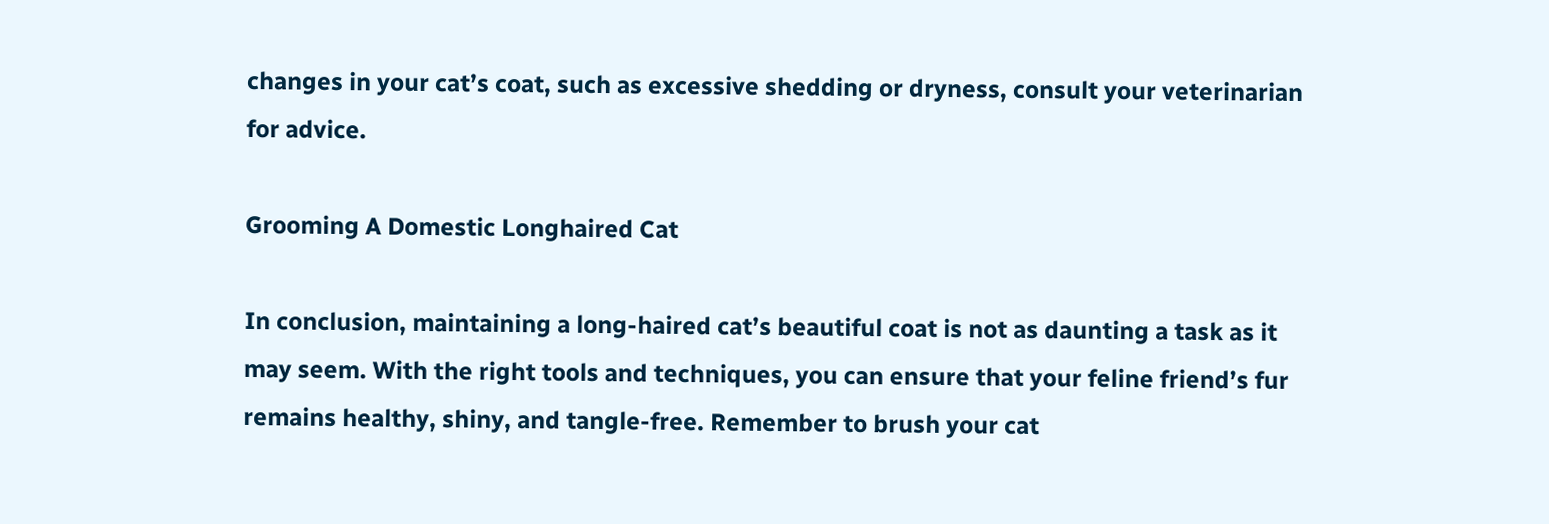changes in your cat’s coat, such as excessive shedding or dryness, consult your veterinarian for advice.

Grooming A Domestic Longhaired Cat

In conclusion, maintaining a long-haired cat’s beautiful coat is not as daunting a task as it may seem. With the right tools and techniques, you can ensure that your feline friend’s fur remains healthy, shiny, and tangle-free. Remember to brush your cat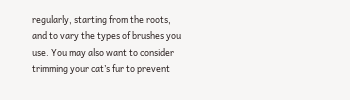regularly, starting from the roots, and to vary the types of brushes you use. You may also want to consider trimming your cat’s fur to prevent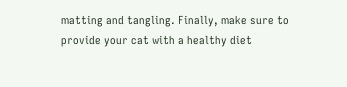matting and tangling. Finally, make sure to provide your cat with a healthy diet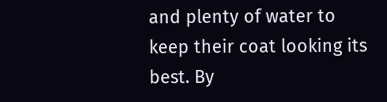and plenty of water to keep their coat looking its best. By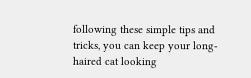following these simple tips and tricks, you can keep your long-haired cat looking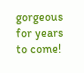gorgeous for years to come!